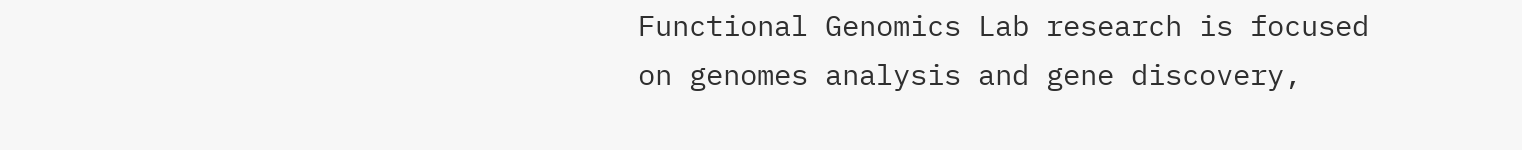Functional Genomics Lab research is focused on genomes analysis and gene discovery,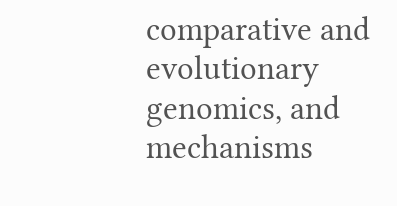comparative and evolutionary genomics, and mechanisms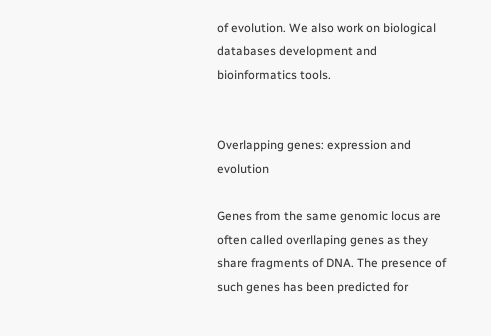of evolution. We also work on biological databases development and bioinformatics tools.


Overlapping genes: expression and evolution

Genes from the same genomic locus are often called overllaping genes as they share fragments of DNA. The presence of such genes has been predicted for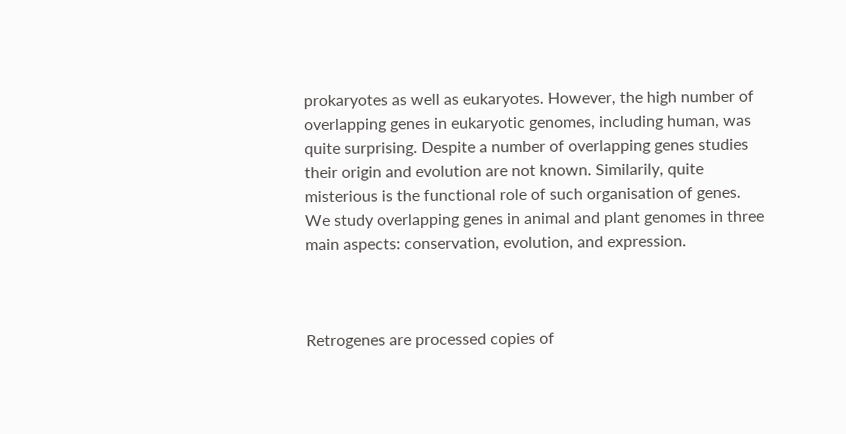prokaryotes as well as eukaryotes. However, the high number of overlapping genes in eukaryotic genomes, including human, was quite surprising. Despite a number of overlapping genes studies their origin and evolution are not known. Similarily, quite misterious is the functional role of such organisation of genes. We study overlapping genes in animal and plant genomes in three main aspects: conservation, evolution, and expression.



Retrogenes are processed copies of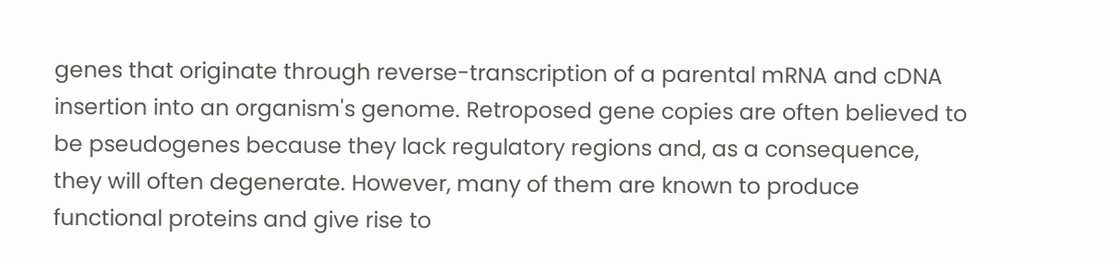genes that originate through reverse-transcription of a parental mRNA and cDNA insertion into an organism's genome. Retroposed gene copies are often believed to be pseudogenes because they lack regulatory regions and, as a consequence, they will often degenerate. However, many of them are known to produce functional proteins and give rise to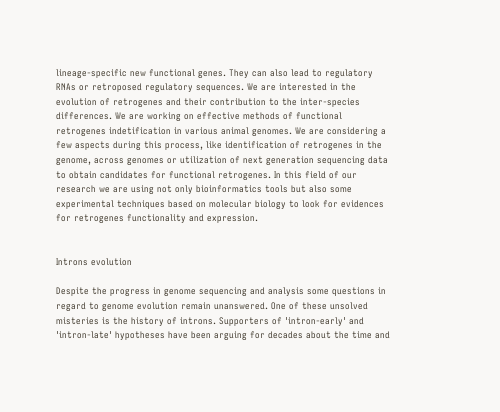lineage-specific new functional genes. They can also lead to regulatory RNAs or retroposed regulatory sequences. We are interested in the evolution of retrogenes and their contribution to the inter-species differences. We are working on effective methods of functional retrogenes indetification in various animal genomes. We are considering a few aspects during this process, like identification of retrogenes in the genome, across genomes or utilization of next generation sequencing data to obtain candidates for functional retrogenes. In this field of our research we are using not only bioinformatics tools but also some experimental techniques based on molecular biology to look for evidences for retrogenes functionality and expression.


Introns evolution

Despite the progress in genome sequencing and analysis some questions in regard to genome evolution remain unanswered. One of these unsolved misteries is the history of introns. Supporters of 'intron-early' and 'intron-late' hypotheses have been arguing for decades about the time and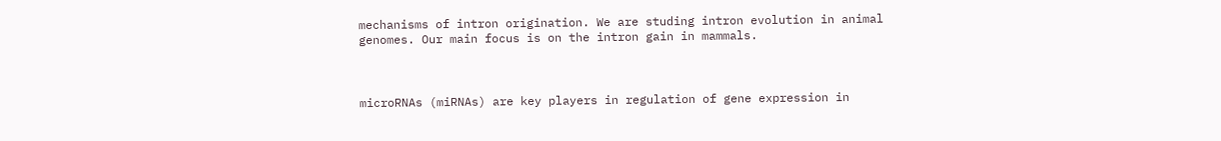mechanisms of intron origination. We are studing intron evolution in animal genomes. Our main focus is on the intron gain in mammals.



microRNAs (miRNAs) are key players in regulation of gene expression in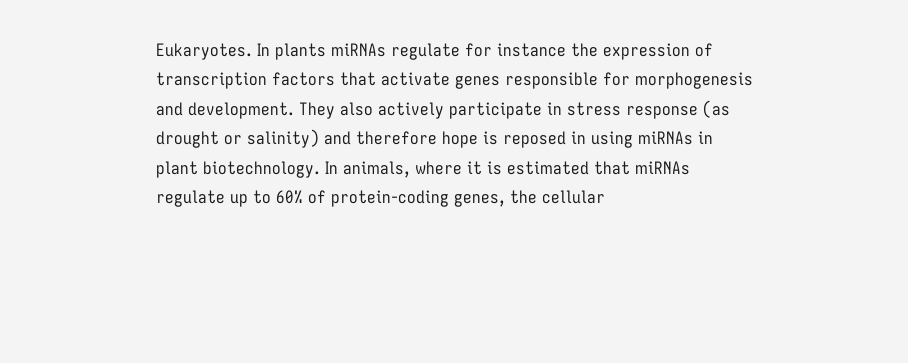Eukaryotes. In plants miRNAs regulate for instance the expression of transcription factors that activate genes responsible for morphogenesis and development. They also actively participate in stress response (as drought or salinity) and therefore hope is reposed in using miRNAs in plant biotechnology. In animals, where it is estimated that miRNAs regulate up to 60% of protein-coding genes, the cellular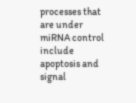processes that are under miRNA control include apoptosis and signal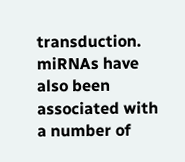transduction. miRNAs have also been associated with a number of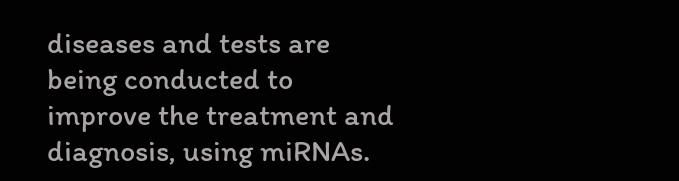diseases and tests are being conducted to improve the treatment and diagnosis, using miRNAs.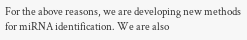For the above reasons, we are developing new methods for miRNA identification. We are also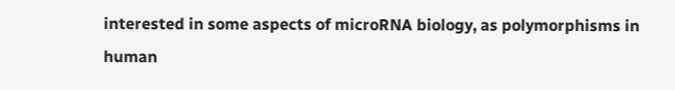interested in some aspects of microRNA biology, as polymorphisms in human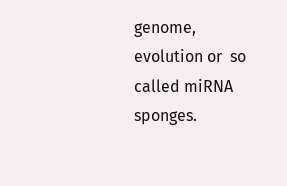genome, evolution or  so called miRNA sponges.